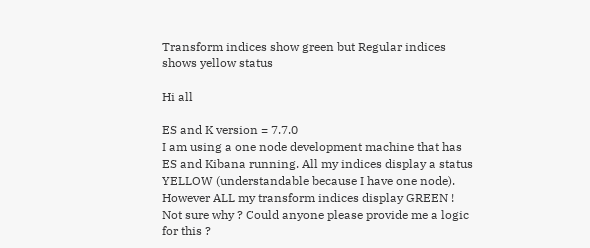Transform indices show green but Regular indices shows yellow status

Hi all

ES and K version = 7.7.0
I am using a one node development machine that has ES and Kibana running. All my indices display a status YELLOW (understandable because I have one node). However ALL my transform indices display GREEN ! Not sure why ? Could anyone please provide me a logic for this ?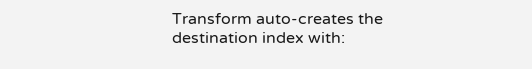Transform auto-creates the destination index with: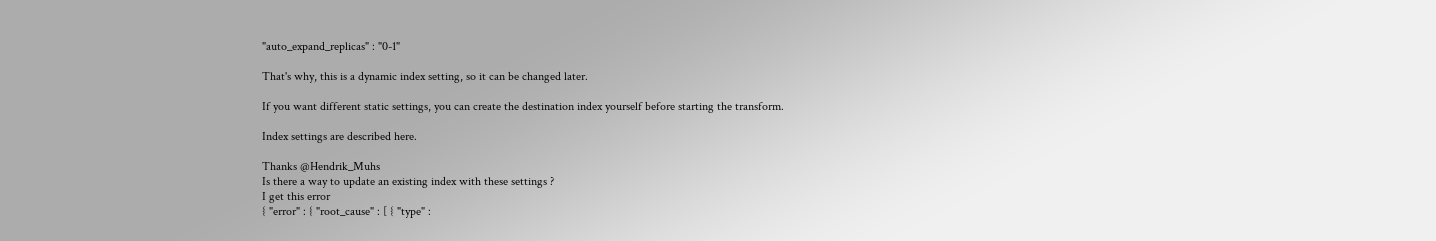"auto_expand_replicas" : "0-1"

That's why, this is a dynamic index setting, so it can be changed later.

If you want different static settings, you can create the destination index yourself before starting the transform.

Index settings are described here.

Thanks @Hendrik_Muhs
Is there a way to update an existing index with these settings ?
I get this error
{ "error" : { "root_cause" : [ { "type" :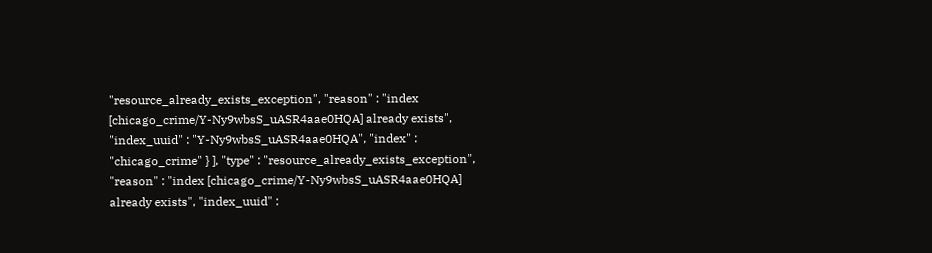"resource_already_exists_exception", "reason" : "index [chicago_crime/Y-Ny9wbsS_uASR4aae0HQA] already exists", "index_uuid" : "Y-Ny9wbsS_uASR4aae0HQA", "index" : "chicago_crime" } ], "type" : "resource_already_exists_exception", "reason" : "index [chicago_crime/Y-Ny9wbsS_uASR4aae0HQA] already exists", "index_uuid" :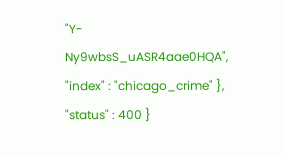"Y-Ny9wbsS_uASR4aae0HQA", "index" : "chicago_crime" }, "status" : 400 }